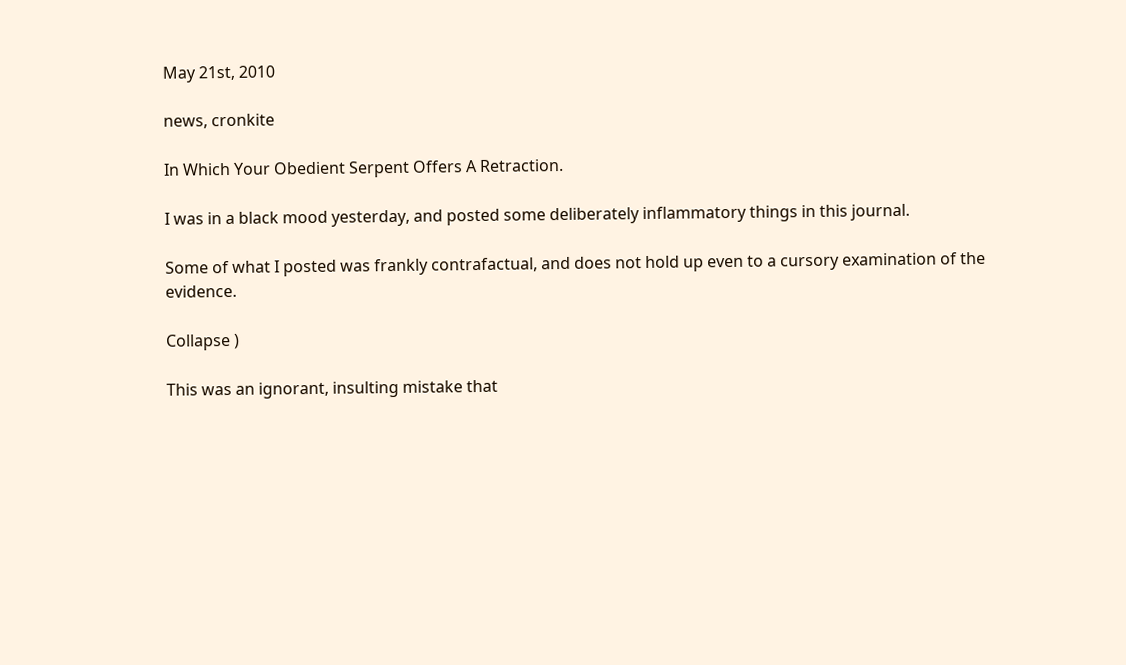May 21st, 2010

news, cronkite

In Which Your Obedient Serpent Offers A Retraction.

I was in a black mood yesterday, and posted some deliberately inflammatory things in this journal.

Some of what I posted was frankly contrafactual, and does not hold up even to a cursory examination of the evidence.

Collapse )

This was an ignorant, insulting mistake that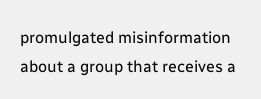promulgated misinformation about a group that receives a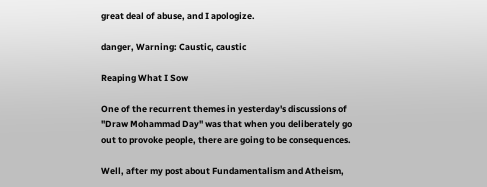great deal of abuse, and I apologize.

danger, Warning: Caustic, caustic

Reaping What I Sow

One of the recurrent themes in yesterday's discussions of "Draw Mohammad Day" was that when you deliberately go out to provoke people, there are going to be consequences.

Well, after my post about Fundamentalism and Atheism,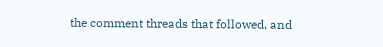the comment threads that followed, and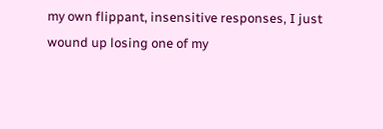my own flippant, insensitive responses, I just wound up losing one of my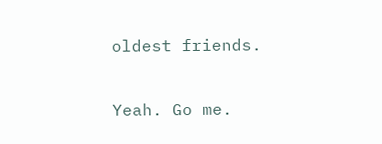oldest friends.

Yeah. Go me.